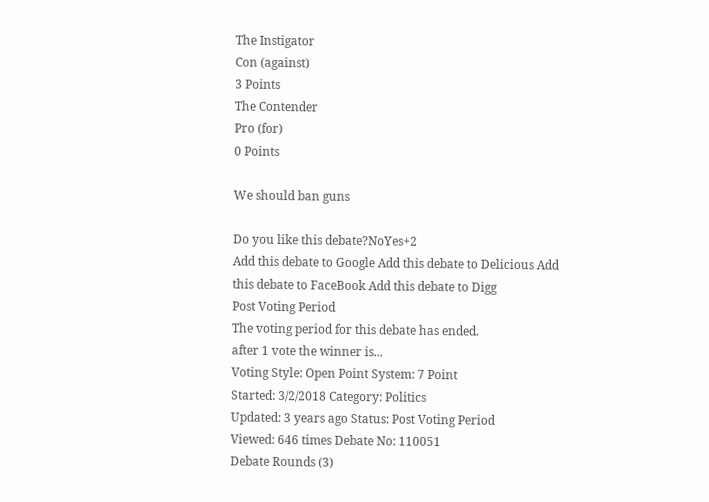The Instigator
Con (against)
3 Points
The Contender
Pro (for)
0 Points

We should ban guns

Do you like this debate?NoYes+2
Add this debate to Google Add this debate to Delicious Add this debate to FaceBook Add this debate to Digg
Post Voting Period
The voting period for this debate has ended.
after 1 vote the winner is...
Voting Style: Open Point System: 7 Point
Started: 3/2/2018 Category: Politics
Updated: 3 years ago Status: Post Voting Period
Viewed: 646 times Debate No: 110051
Debate Rounds (3)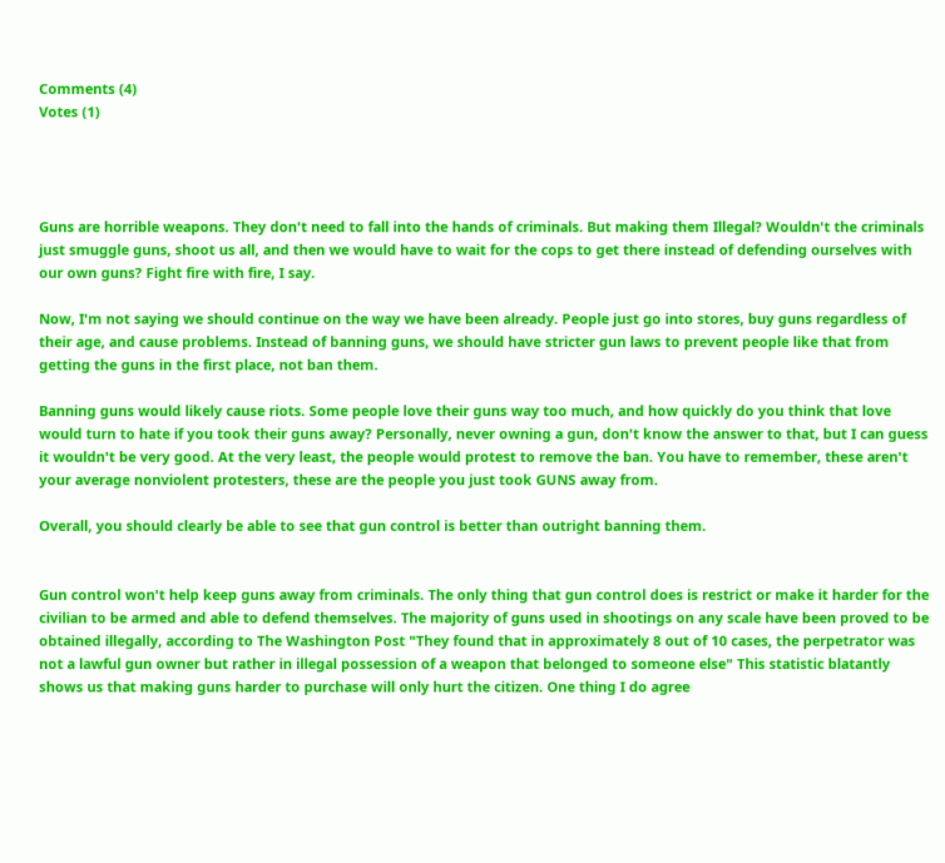Comments (4)
Votes (1)




Guns are horrible weapons. They don't need to fall into the hands of criminals. But making them Illegal? Wouldn't the criminals just smuggle guns, shoot us all, and then we would have to wait for the cops to get there instead of defending ourselves with our own guns? Fight fire with fire, I say.

Now, I'm not saying we should continue on the way we have been already. People just go into stores, buy guns regardless of their age, and cause problems. Instead of banning guns, we should have stricter gun laws to prevent people like that from getting the guns in the first place, not ban them.

Banning guns would likely cause riots. Some people love their guns way too much, and how quickly do you think that love would turn to hate if you took their guns away? Personally, never owning a gun, don't know the answer to that, but I can guess it wouldn't be very good. At the very least, the people would protest to remove the ban. You have to remember, these aren't your average nonviolent protesters, these are the people you just took GUNS away from.

Overall, you should clearly be able to see that gun control is better than outright banning them.


Gun control won't help keep guns away from criminals. The only thing that gun control does is restrict or make it harder for the civilian to be armed and able to defend themselves. The majority of guns used in shootings on any scale have been proved to be obtained illegally, according to The Washington Post "They found that in approximately 8 out of 10 cases, the perpetrator was not a lawful gun owner but rather in illegal possession of a weapon that belonged to someone else" This statistic blatantly shows us that making guns harder to purchase will only hurt the citizen. One thing I do agree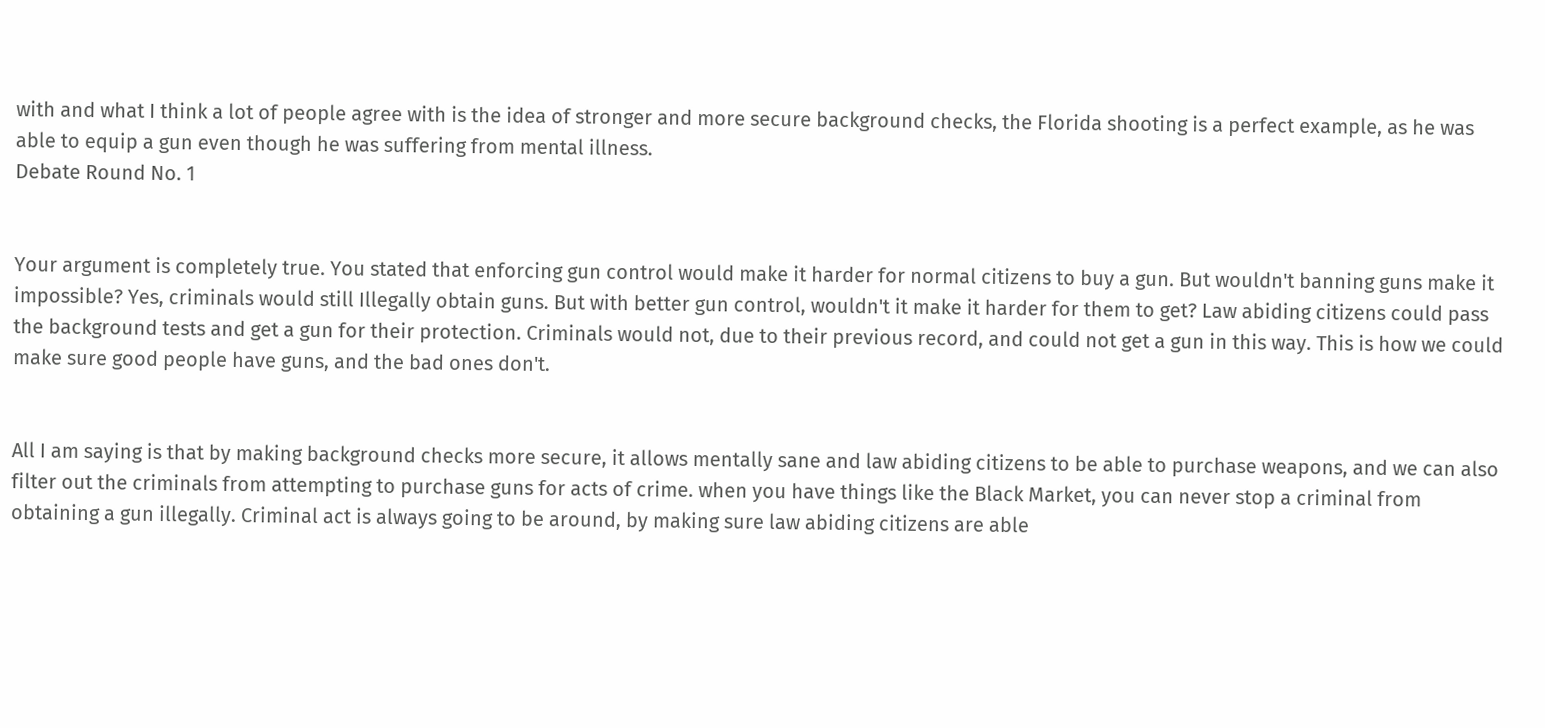with and what I think a lot of people agree with is the idea of stronger and more secure background checks, the Florida shooting is a perfect example, as he was able to equip a gun even though he was suffering from mental illness.
Debate Round No. 1


Your argument is completely true. You stated that enforcing gun control would make it harder for normal citizens to buy a gun. But wouldn't banning guns make it impossible? Yes, criminals would still Illegally obtain guns. But with better gun control, wouldn't it make it harder for them to get? Law abiding citizens could pass the background tests and get a gun for their protection. Criminals would not, due to their previous record, and could not get a gun in this way. This is how we could make sure good people have guns, and the bad ones don't.


All I am saying is that by making background checks more secure, it allows mentally sane and law abiding citizens to be able to purchase weapons, and we can also filter out the criminals from attempting to purchase guns for acts of crime. when you have things like the Black Market, you can never stop a criminal from obtaining a gun illegally. Criminal act is always going to be around, by making sure law abiding citizens are able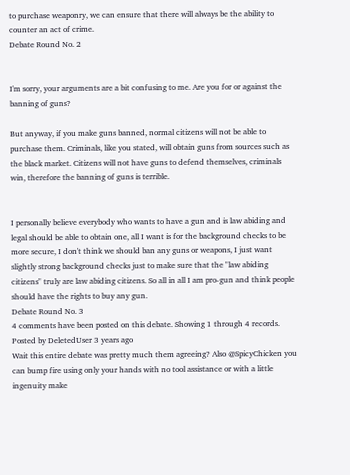to purchase weaponry, we can ensure that there will always be the ability to counter an act of crime.
Debate Round No. 2


I'm sorry, your arguments are a bit confusing to me. Are you for or against the banning of guns?

But anyway, if you make guns banned, normal citizens will not be able to purchase them. Criminals, like you stated, will obtain guns from sources such as the black market. Citizens will not have guns to defend themselves, criminals win, therefore the banning of guns is terrible.


I personally believe everybody who wants to have a gun and is law abiding and legal should be able to obtain one, all I want is for the background checks to be more secure, I don't think we should ban any guns or weapons, I just want slightly strong background checks just to make sure that the "law abiding citizens" truly are law abiding citizens. So all in all I am pro-gun and think people should have the rights to buy any gun.
Debate Round No. 3
4 comments have been posted on this debate. Showing 1 through 4 records.
Posted by DeletedUser 3 years ago
Wait this entire debate was pretty much them agreeing? Also @SpicyChicken you can bump fire using only your hands with no tool assistance or with a little ingenuity make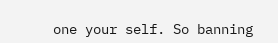one your self. So banning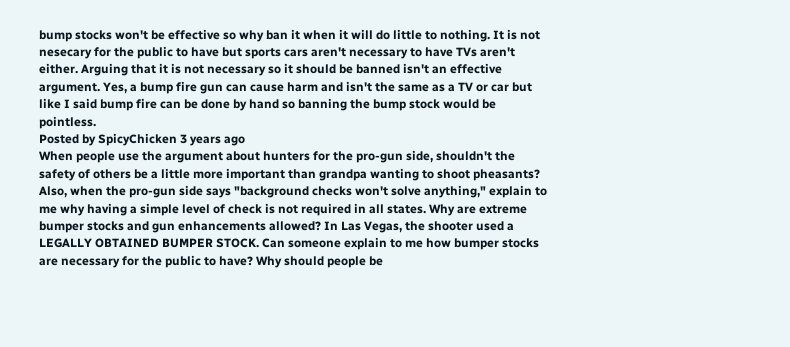bump stocks won't be effective so why ban it when it will do little to nothing. It is not nesecary for the public to have but sports cars aren't necessary to have TVs aren't either. Arguing that it is not necessary so it should be banned isn't an effective argument. Yes, a bump fire gun can cause harm and isn't the same as a TV or car but like I said bump fire can be done by hand so banning the bump stock would be pointless.
Posted by SpicyChicken 3 years ago
When people use the argument about hunters for the pro-gun side, shouldn't the safety of others be a little more important than grandpa wanting to shoot pheasants? Also, when the pro-gun side says "background checks won't solve anything," explain to me why having a simple level of check is not required in all states. Why are extreme bumper stocks and gun enhancements allowed? In Las Vegas, the shooter used a LEGALLY OBTAINED BUMPER STOCK. Can someone explain to me how bumper stocks are necessary for the public to have? Why should people be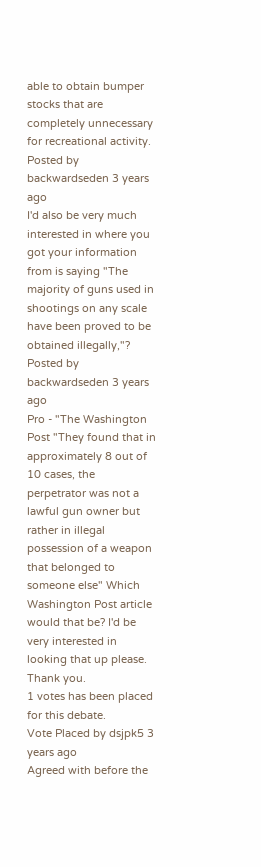able to obtain bumper stocks that are completely unnecessary for recreational activity.
Posted by backwardseden 3 years ago
I'd also be very much interested in where you got your information from is saying "The majority of guns used in shootings on any scale have been proved to be obtained illegally,"?
Posted by backwardseden 3 years ago
Pro - "The Washington Post "They found that in approximately 8 out of 10 cases, the perpetrator was not a lawful gun owner but rather in illegal possession of a weapon that belonged to someone else" Which Washington Post article would that be? I'd be very interested in looking that up please. Thank you.
1 votes has been placed for this debate.
Vote Placed by dsjpk5 3 years ago
Agreed with before the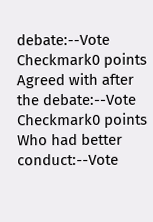debate:--Vote Checkmark0 points
Agreed with after the debate:--Vote Checkmark0 points
Who had better conduct:--Vote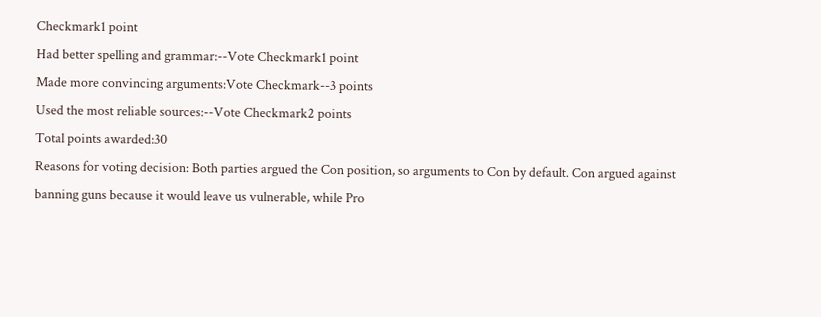Checkmark1 point
Had better spelling and grammar:--Vote Checkmark1 point
Made more convincing arguments:Vote Checkmark--3 points
Used the most reliable sources:--Vote Checkmark2 points
Total points awarded:30
Reasons for voting decision: Both parties argued the Con position, so arguments to Con by default. Con argued against banning guns because it would leave us vulnerable, while Pro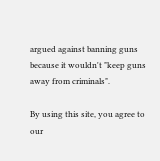argued against banning guns because it wouldn't "keep guns away from criminals".

By using this site, you agree to our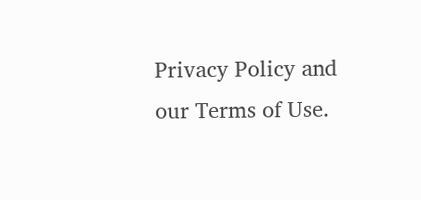Privacy Policy and our Terms of Use.